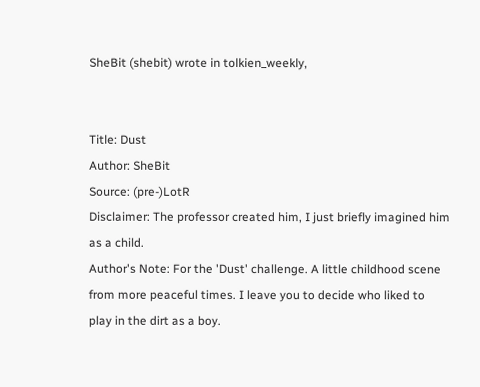SheBit (shebit) wrote in tolkien_weekly,


Title: Dust
Author: SheBit
Source: (pre-)LotR
Disclaimer: The professor created him, I just briefly imagined him as a child.
Author's Note: For the 'Dust' challenge. A little childhood scene from more peaceful times. I leave you to decide who liked to play in the dirt as a boy.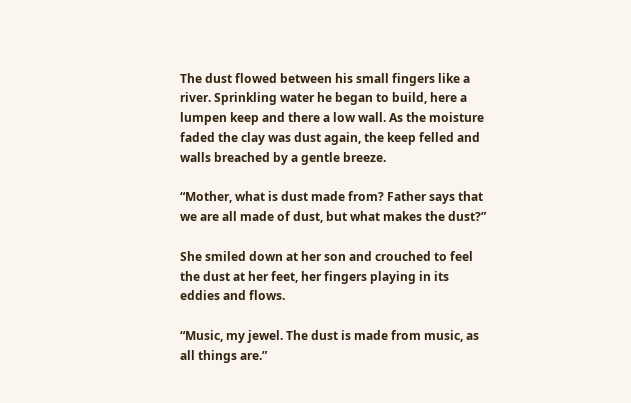The dust flowed between his small fingers like a river. Sprinkling water he began to build, here a lumpen keep and there a low wall. As the moisture faded the clay was dust again, the keep felled and walls breached by a gentle breeze.

“Mother, what is dust made from? Father says that we are all made of dust, but what makes the dust?”

She smiled down at her son and crouched to feel the dust at her feet, her fingers playing in its eddies and flows.

“Music, my jewel. The dust is made from music, as all things are.”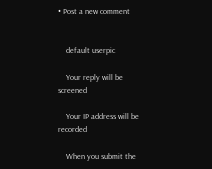• Post a new comment


    default userpic

    Your reply will be screened

    Your IP address will be recorded

    When you submit the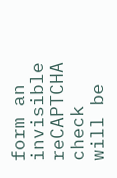form an invisible reCAPTCHA check will be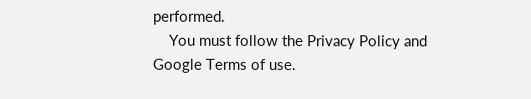performed.
    You must follow the Privacy Policy and Google Terms of use.